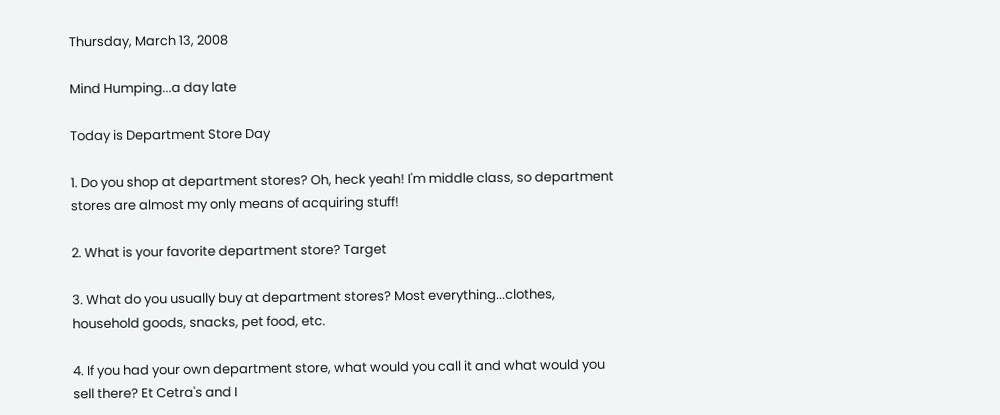Thursday, March 13, 2008

Mind Humping...a day late

Today is Department Store Day

1. Do you shop at department stores? Oh, heck yeah! I'm middle class, so department stores are almost my only means of acquiring stuff!

2. What is your favorite department store? Target

3. What do you usually buy at department stores? Most everything...clothes, household goods, snacks, pet food, etc.

4. If you had your own department store, what would you call it and what would you sell there? Et Cetra's and I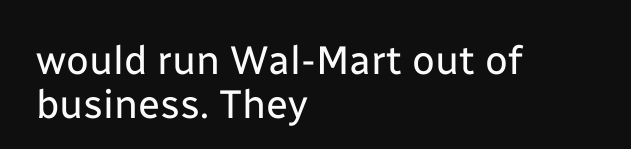would run Wal-Mart out of business. They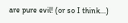are pure evil! (or so I think...)